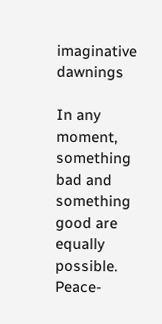imaginative dawnings

In any moment, something bad and something good are equally possible. Peace-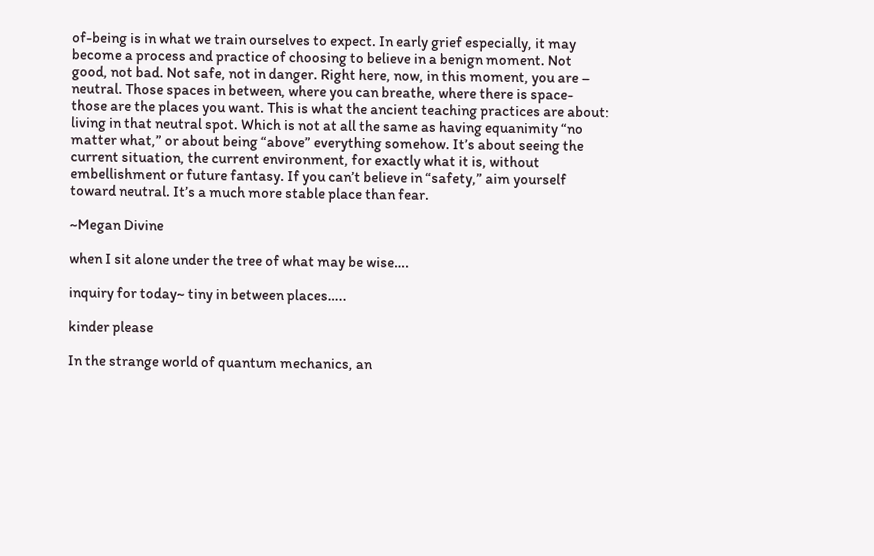of-being is in what we train ourselves to expect. In early grief especially, it may become a process and practice of choosing to believe in a benign moment. Not good, not bad. Not safe, not in danger. Right here, now, in this moment, you are – neutral. Those spaces in between, where you can breathe, where there is space- those are the places you want. This is what the ancient teaching practices are about: living in that neutral spot. Which is not at all the same as having equanimity “no matter what,” or about being “above” everything somehow. It’s about seeing the current situation, the current environment, for exactly what it is, without embellishment or future fantasy. If you can’t believe in “safety,” aim yourself toward neutral. It’s a much more stable place than fear.

~Megan Divine

when I sit alone under the tree of what may be wise….

inquiry for today~ tiny in between places…..

kinder please

In the strange world of quantum mechanics, an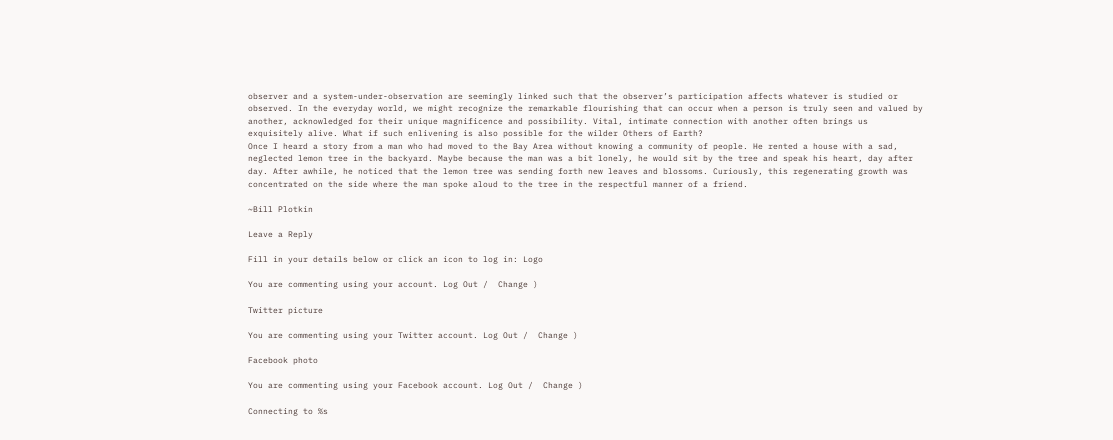observer and a system-under-observation are seemingly linked such that the observer’s participation affects whatever is studied or observed. In the everyday world, we might recognize the remarkable flourishing that can occur when a person is truly seen and valued by another, acknowledged for their unique magnificence and possibility. Vital, intimate connection with another often brings us exquisitely alive. What if such enlivening is also possible for the wilder Others of Earth?
Once I heard a story from a man who had moved to the Bay Area without knowing a community of people. He rented a house with a sad, neglected lemon tree in the backyard. Maybe because the man was a bit lonely, he would sit by the tree and speak his heart, day after day. After awhile, he noticed that the lemon tree was sending forth new leaves and blossoms. Curiously, this regenerating growth was concentrated on the side where the man spoke aloud to the tree in the respectful manner of a friend.

~Bill Plotkin

Leave a Reply

Fill in your details below or click an icon to log in: Logo

You are commenting using your account. Log Out /  Change )

Twitter picture

You are commenting using your Twitter account. Log Out /  Change )

Facebook photo

You are commenting using your Facebook account. Log Out /  Change )

Connecting to %s